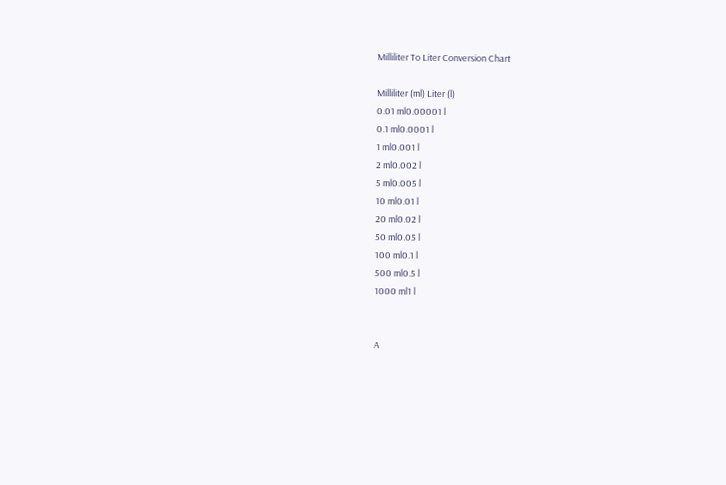Milliliter To Liter Conversion Chart

Milliliter (ml) Liter (l)
0.01 ml0.00001 l
0.1 ml0.0001 l
1 ml0.001 l
2 ml0.002 l
5 ml0.005 l
10 ml0.01 l
20 ml0.02 l
50 ml0.05 l
100 ml0.1 l
500 ml0.5 l
1000 ml1 l


A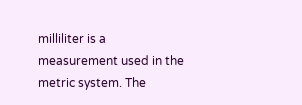milliliter is a measurement used in the metric system. The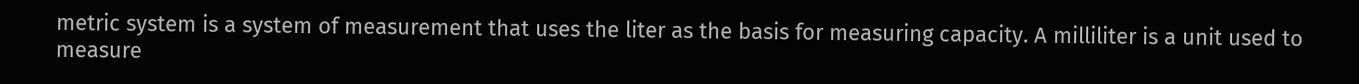metric system is a system of measurement that uses the liter as the basis for measuring capacity. A milliliter is a unit used to measure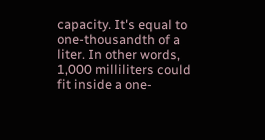capacity. It's equal to one-thousandth of a liter. In other words, 1,000 milliliters could fit inside a one-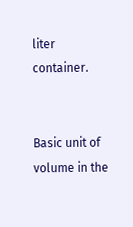liter container.


Basic unit of volume in the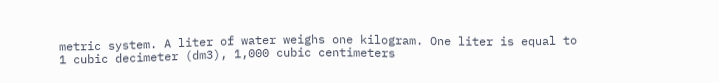metric system. A liter of water weighs one kilogram. One liter is equal to 1 cubic decimeter (dm3), 1,000 cubic centimeters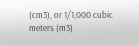(cm3), or 1/1,000 cubic meters (m3)